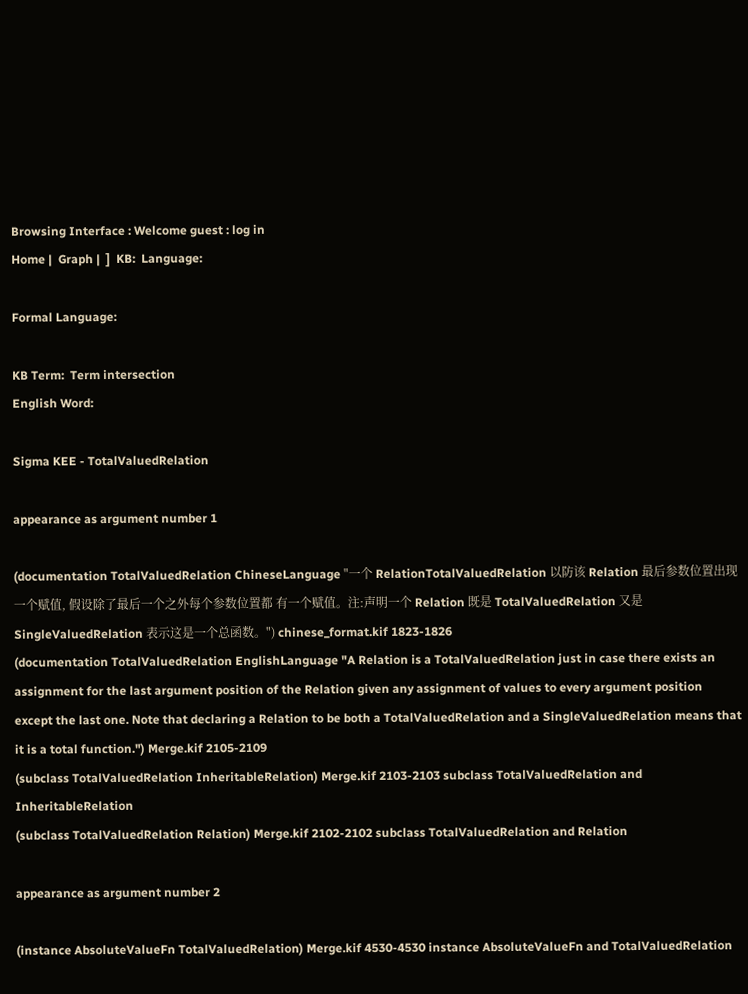Browsing Interface : Welcome guest : log in
Home |  Graph |  ]  KB:  Language:

Formal Language:

KB Term:  Term intersection
English Word:

Sigma KEE - TotalValuedRelation

appearance as argument number 1

(documentation TotalValuedRelation ChineseLanguage "一个 RelationTotalValuedRelation 以防该 Relation 最后参数位置出现一个赋值, 假设除了最后一个之外每个参数位置都 有一个赋值。注:声明一个 Relation 既是 TotalValuedRelation 又是 SingleValuedRelation 表示这是一个总函数。") chinese_format.kif 1823-1826
(documentation TotalValuedRelation EnglishLanguage "A Relation is a TotalValuedRelation just in case there exists an assignment for the last argument position of the Relation given any assignment of values to every argument position except the last one. Note that declaring a Relation to be both a TotalValuedRelation and a SingleValuedRelation means that it is a total function.") Merge.kif 2105-2109
(subclass TotalValuedRelation InheritableRelation) Merge.kif 2103-2103 subclass TotalValuedRelation and InheritableRelation
(subclass TotalValuedRelation Relation) Merge.kif 2102-2102 subclass TotalValuedRelation and Relation

appearance as argument number 2

(instance AbsoluteValueFn TotalValuedRelation) Merge.kif 4530-4530 instance AbsoluteValueFn and TotalValuedRelation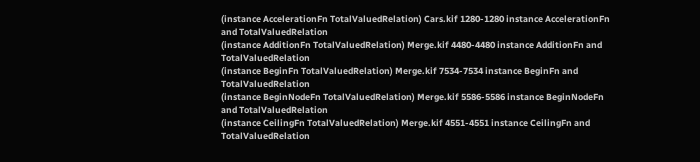(instance AccelerationFn TotalValuedRelation) Cars.kif 1280-1280 instance AccelerationFn and TotalValuedRelation
(instance AdditionFn TotalValuedRelation) Merge.kif 4480-4480 instance AdditionFn and TotalValuedRelation
(instance BeginFn TotalValuedRelation) Merge.kif 7534-7534 instance BeginFn and TotalValuedRelation
(instance BeginNodeFn TotalValuedRelation) Merge.kif 5586-5586 instance BeginNodeFn and TotalValuedRelation
(instance CeilingFn TotalValuedRelation) Merge.kif 4551-4551 instance CeilingFn and TotalValuedRelation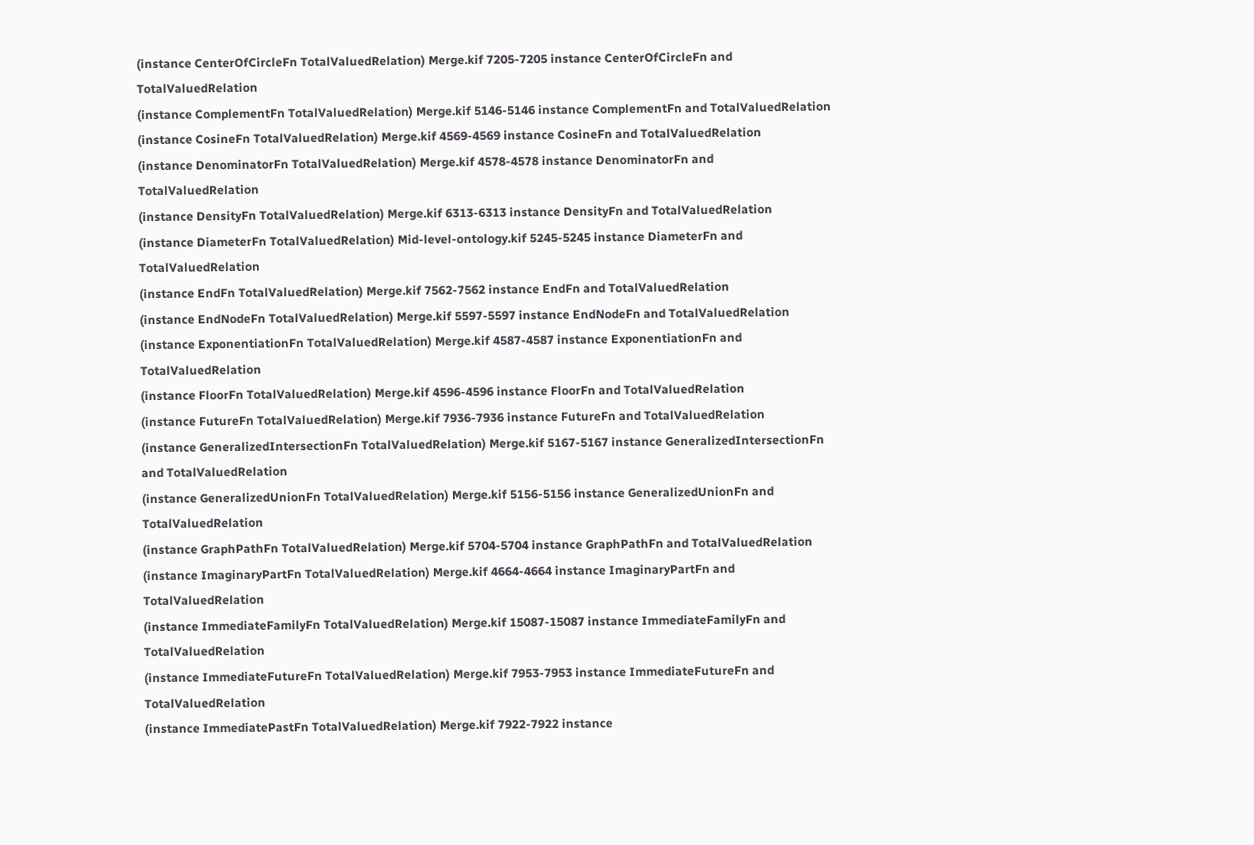(instance CenterOfCircleFn TotalValuedRelation) Merge.kif 7205-7205 instance CenterOfCircleFn and TotalValuedRelation
(instance ComplementFn TotalValuedRelation) Merge.kif 5146-5146 instance ComplementFn and TotalValuedRelation
(instance CosineFn TotalValuedRelation) Merge.kif 4569-4569 instance CosineFn and TotalValuedRelation
(instance DenominatorFn TotalValuedRelation) Merge.kif 4578-4578 instance DenominatorFn and TotalValuedRelation
(instance DensityFn TotalValuedRelation) Merge.kif 6313-6313 instance DensityFn and TotalValuedRelation
(instance DiameterFn TotalValuedRelation) Mid-level-ontology.kif 5245-5245 instance DiameterFn and TotalValuedRelation
(instance EndFn TotalValuedRelation) Merge.kif 7562-7562 instance EndFn and TotalValuedRelation
(instance EndNodeFn TotalValuedRelation) Merge.kif 5597-5597 instance EndNodeFn and TotalValuedRelation
(instance ExponentiationFn TotalValuedRelation) Merge.kif 4587-4587 instance ExponentiationFn and TotalValuedRelation
(instance FloorFn TotalValuedRelation) Merge.kif 4596-4596 instance FloorFn and TotalValuedRelation
(instance FutureFn TotalValuedRelation) Merge.kif 7936-7936 instance FutureFn and TotalValuedRelation
(instance GeneralizedIntersectionFn TotalValuedRelation) Merge.kif 5167-5167 instance GeneralizedIntersectionFn and TotalValuedRelation
(instance GeneralizedUnionFn TotalValuedRelation) Merge.kif 5156-5156 instance GeneralizedUnionFn and TotalValuedRelation
(instance GraphPathFn TotalValuedRelation) Merge.kif 5704-5704 instance GraphPathFn and TotalValuedRelation
(instance ImaginaryPartFn TotalValuedRelation) Merge.kif 4664-4664 instance ImaginaryPartFn and TotalValuedRelation
(instance ImmediateFamilyFn TotalValuedRelation) Merge.kif 15087-15087 instance ImmediateFamilyFn and TotalValuedRelation
(instance ImmediateFutureFn TotalValuedRelation) Merge.kif 7953-7953 instance ImmediateFutureFn and TotalValuedRelation
(instance ImmediatePastFn TotalValuedRelation) Merge.kif 7922-7922 instance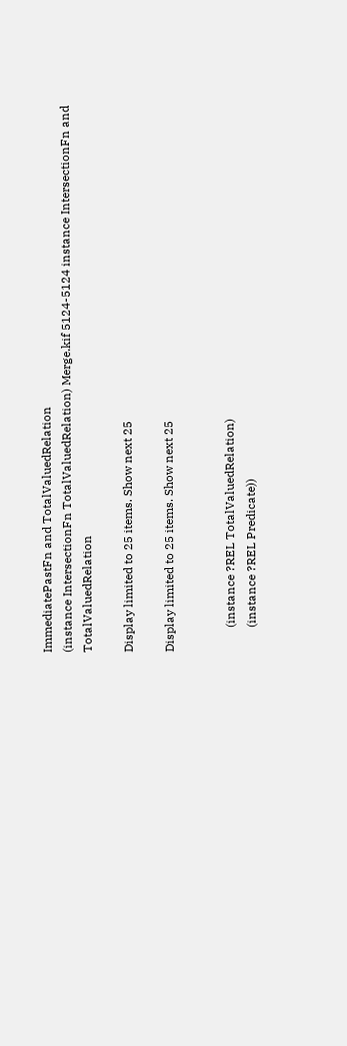ImmediatePastFn and TotalValuedRelation
(instance IntersectionFn TotalValuedRelation) Merge.kif 5124-5124 instance IntersectionFn and TotalValuedRelation

Display limited to 25 items. Show next 25

Display limited to 25 items. Show next 25


        (instance ?REL TotalValuedRelation)
        (instance ?REL Predicate))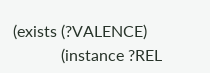(exists (?VALENCE)
            (instance ?REL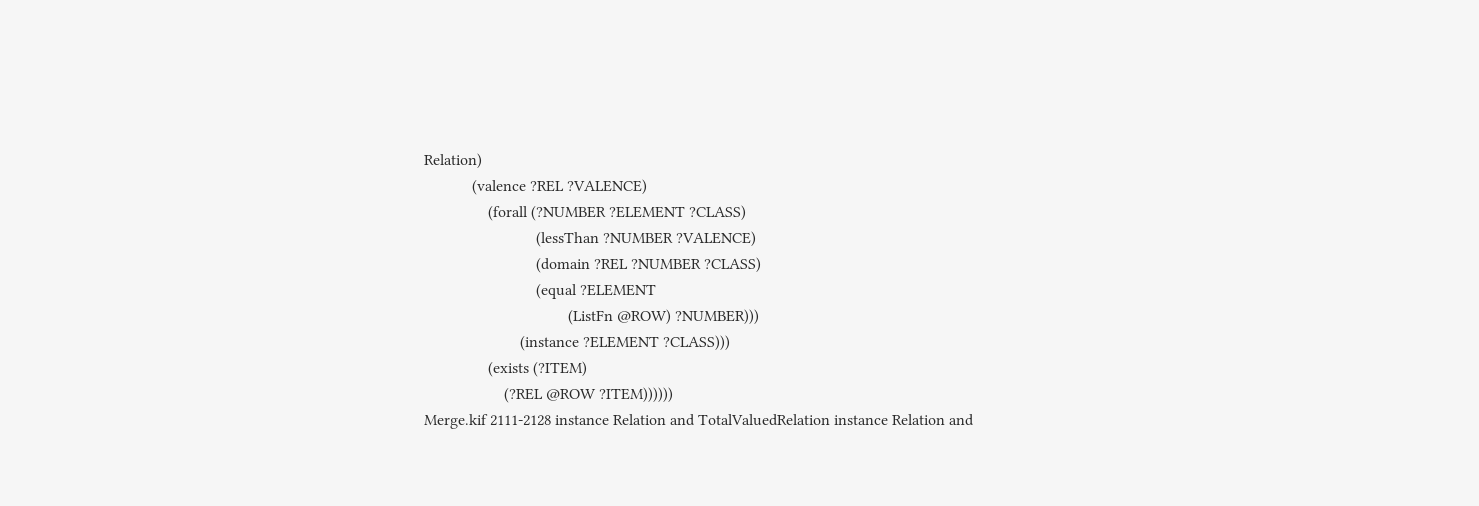Relation)
            (valence ?REL ?VALENCE)
                (forall (?NUMBER ?ELEMENT ?CLASS)
                            (lessThan ?NUMBER ?VALENCE)
                            (domain ?REL ?NUMBER ?CLASS)
                            (equal ?ELEMENT
                                    (ListFn @ROW) ?NUMBER)))
                        (instance ?ELEMENT ?CLASS)))
                (exists (?ITEM)
                    (?REL @ROW ?ITEM))))))
Merge.kif 2111-2128 instance Relation and TotalValuedRelation instance Relation and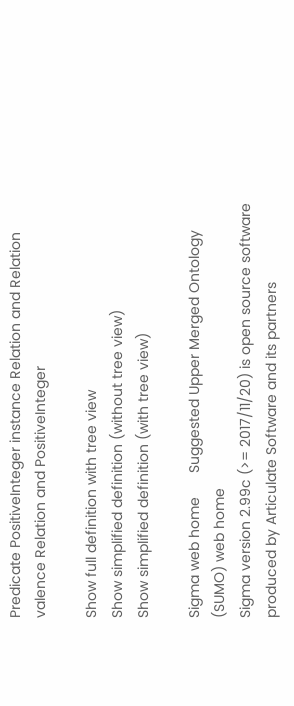Predicate PositiveInteger instance Relation and Relation valence Relation and PositiveInteger

Show full definition with tree view
Show simplified definition (without tree view)
Show simplified definition (with tree view)

Sigma web home      Suggested Upper Merged Ontology (SUMO) web home
Sigma version 2.99c (>= 2017/11/20) is open source software produced by Articulate Software and its partners